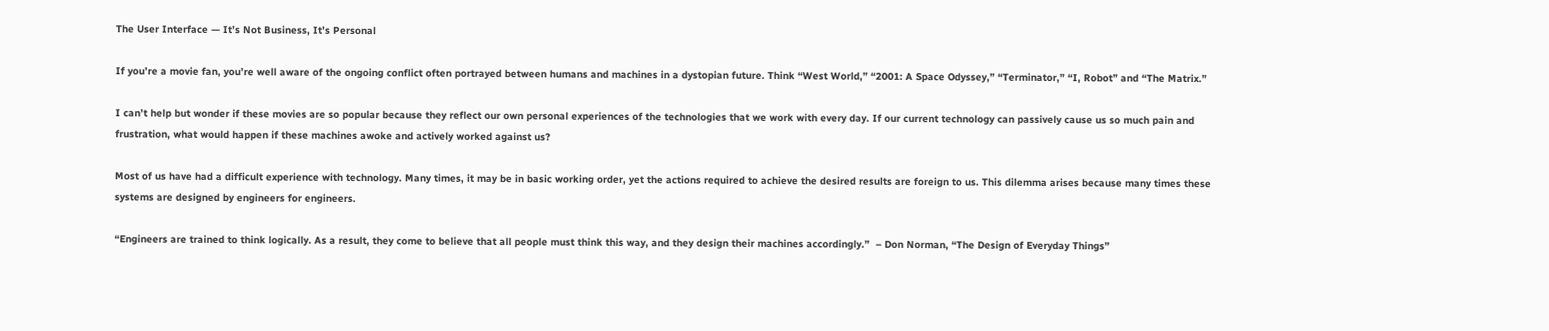The User Interface — It’s Not Business, It’s Personal

If you’re a movie fan, you’re well aware of the ongoing conflict often portrayed between humans and machines in a dystopian future. Think “West World,” “2001: A Space Odyssey,” “Terminator,” “I, Robot” and “The Matrix.”

I can’t help but wonder if these movies are so popular because they reflect our own personal experiences of the technologies that we work with every day. If our current technology can passively cause us so much pain and frustration, what would happen if these machines awoke and actively worked against us?

Most of us have had a difficult experience with technology. Many times, it may be in basic working order, yet the actions required to achieve the desired results are foreign to us. This dilemma arises because many times these systems are designed by engineers for engineers.

“Engineers are trained to think logically. As a result, they come to believe that all people must think this way, and they design their machines accordingly.”  – Don Norman, “The Design of Everyday Things”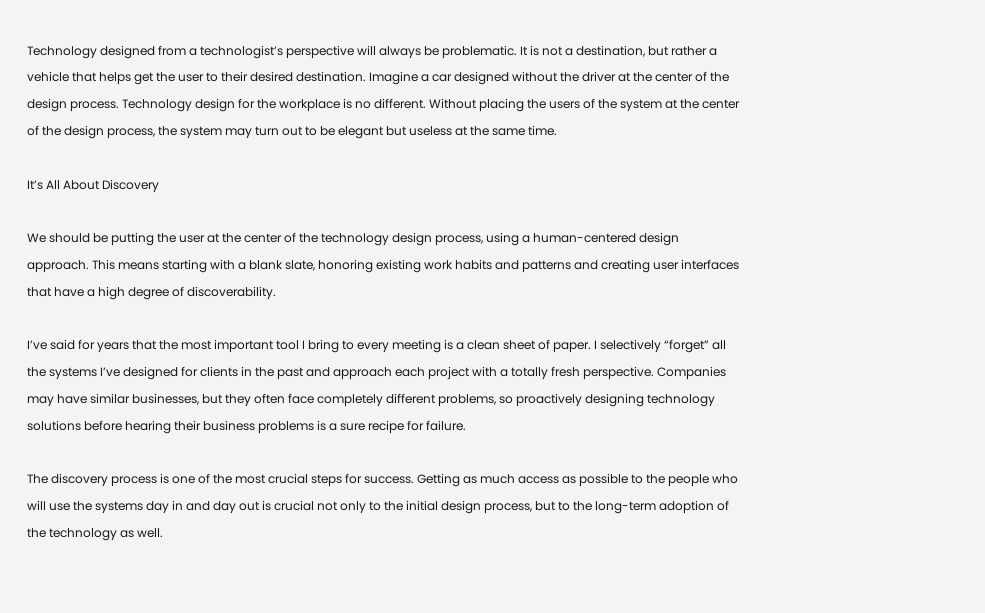Technology designed from a technologist’s perspective will always be problematic. It is not a destination, but rather a vehicle that helps get the user to their desired destination. Imagine a car designed without the driver at the center of the design process. Technology design for the workplace is no different. Without placing the users of the system at the center of the design process, the system may turn out to be elegant but useless at the same time.

It’s All About Discovery

We should be putting the user at the center of the technology design process, using a human-centered design approach. This means starting with a blank slate, honoring existing work habits and patterns and creating user interfaces that have a high degree of discoverability.

I’ve said for years that the most important tool I bring to every meeting is a clean sheet of paper. I selectively “forget” all the systems I’ve designed for clients in the past and approach each project with a totally fresh perspective. Companies may have similar businesses, but they often face completely different problems, so proactively designing technology solutions before hearing their business problems is a sure recipe for failure.

The discovery process is one of the most crucial steps for success. Getting as much access as possible to the people who will use the systems day in and day out is crucial not only to the initial design process, but to the long-term adoption of the technology as well.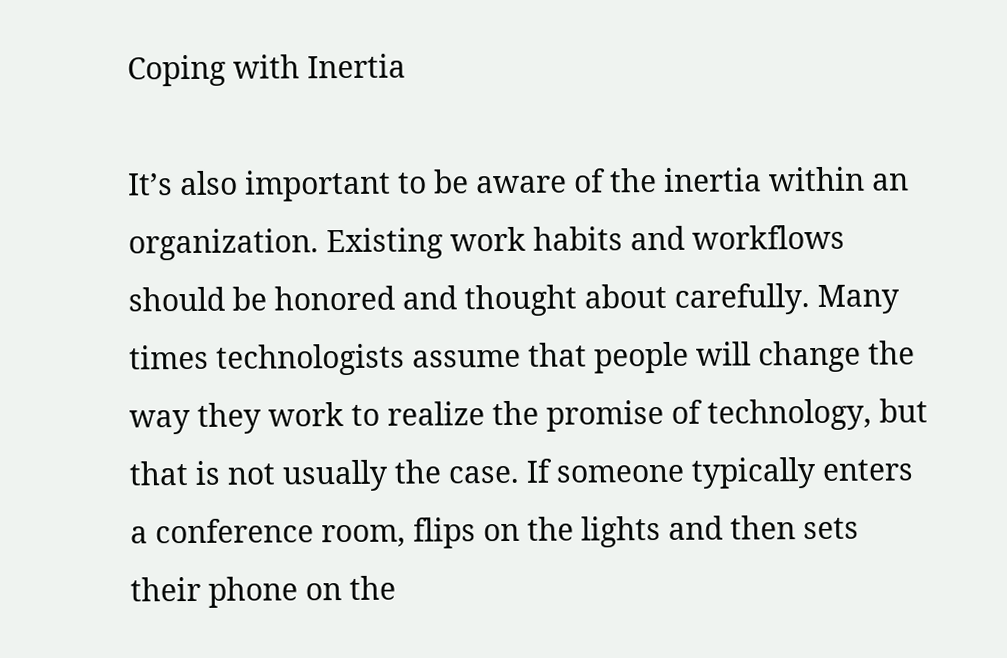Coping with Inertia

It’s also important to be aware of the inertia within an organization. Existing work habits and workflows should be honored and thought about carefully. Many times technologists assume that people will change the way they work to realize the promise of technology, but that is not usually the case. If someone typically enters a conference room, flips on the lights and then sets their phone on the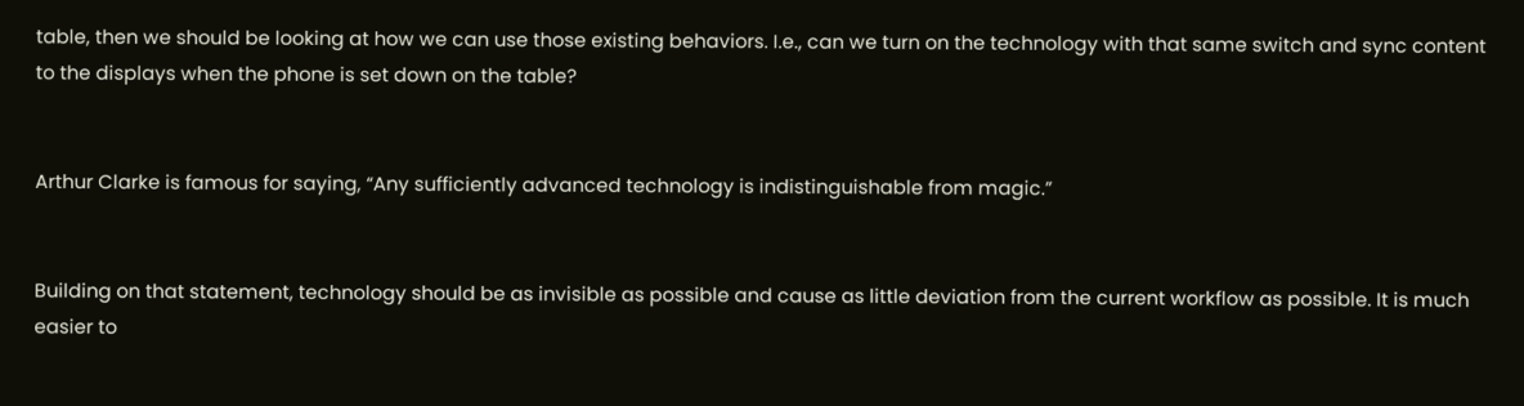table, then we should be looking at how we can use those existing behaviors. I.e., can we turn on the technology with that same switch and sync content to the displays when the phone is set down on the table?


Arthur Clarke is famous for saying, “Any sufficiently advanced technology is indistinguishable from magic.”


Building on that statement, technology should be as invisible as possible and cause as little deviation from the current workflow as possible. It is much easier to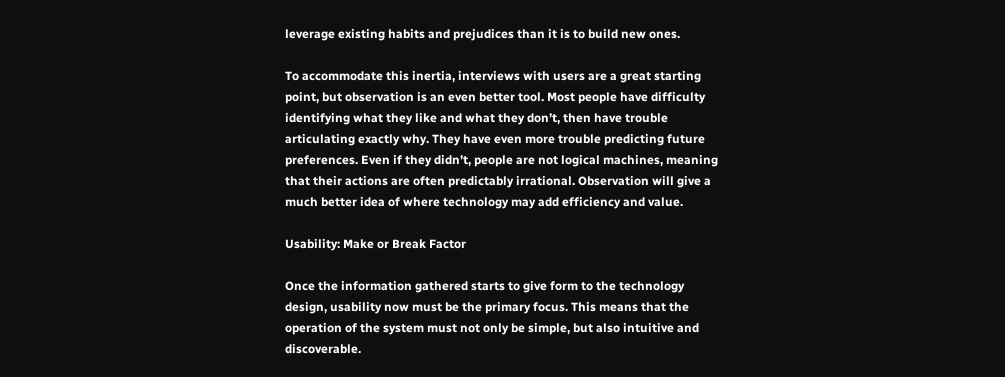leverage existing habits and prejudices than it is to build new ones.

To accommodate this inertia, interviews with users are a great starting point, but observation is an even better tool. Most people have difficulty identifying what they like and what they don’t, then have trouble articulating exactly why. They have even more trouble predicting future preferences. Even if they didn’t, people are not logical machines, meaning that their actions are often predictably irrational. Observation will give a much better idea of where technology may add efficiency and value.

Usability: Make or Break Factor

Once the information gathered starts to give form to the technology design, usability now must be the primary focus. This means that the operation of the system must not only be simple, but also intuitive and discoverable.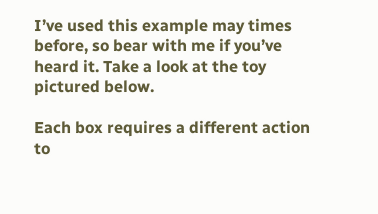I’ve used this example may times before, so bear with me if you’ve heard it. Take a look at the toy pictured below.

Each box requires a different action to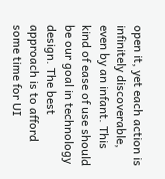open it, yet each action is infinitely discoverable, even by an infant. This kind of ease of use should be our goal in technology design. The best approach is to afford some time for UI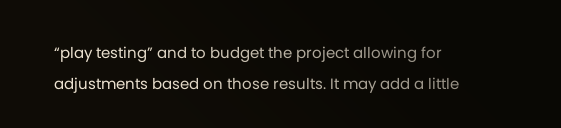“play testing” and to budget the project allowing for adjustments based on those results. It may add a little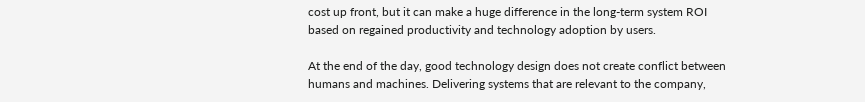cost up front, but it can make a huge difference in the long-term system ROI based on regained productivity and technology adoption by users.

At the end of the day, good technology design does not create conflict between humans and machines. Delivering systems that are relevant to the company,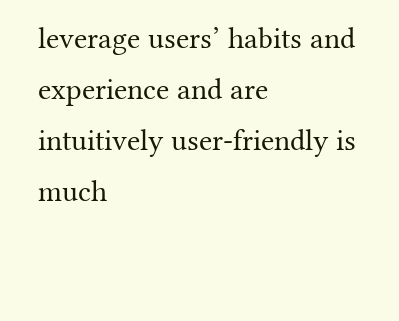leverage users’ habits and experience and are intuitively user-friendly is much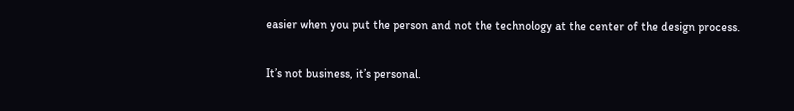easier when you put the person and not the technology at the center of the design process.

It’s not business, it’s personal.